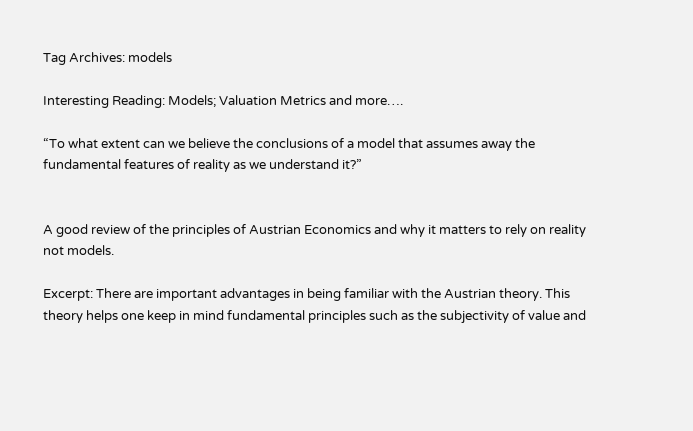Tag Archives: models

Interesting Reading: Models; Valuation Metrics and more….

“To what extent can we believe the conclusions of a model that assumes away the fundamental features of reality as we understand it?”


A good review of the principles of Austrian Economics and why it matters to rely on reality not models.

Excerpt: There are important advantages in being familiar with the Austrian theory. This theory helps one keep in mind fundamental principles such as the subjectivity of value and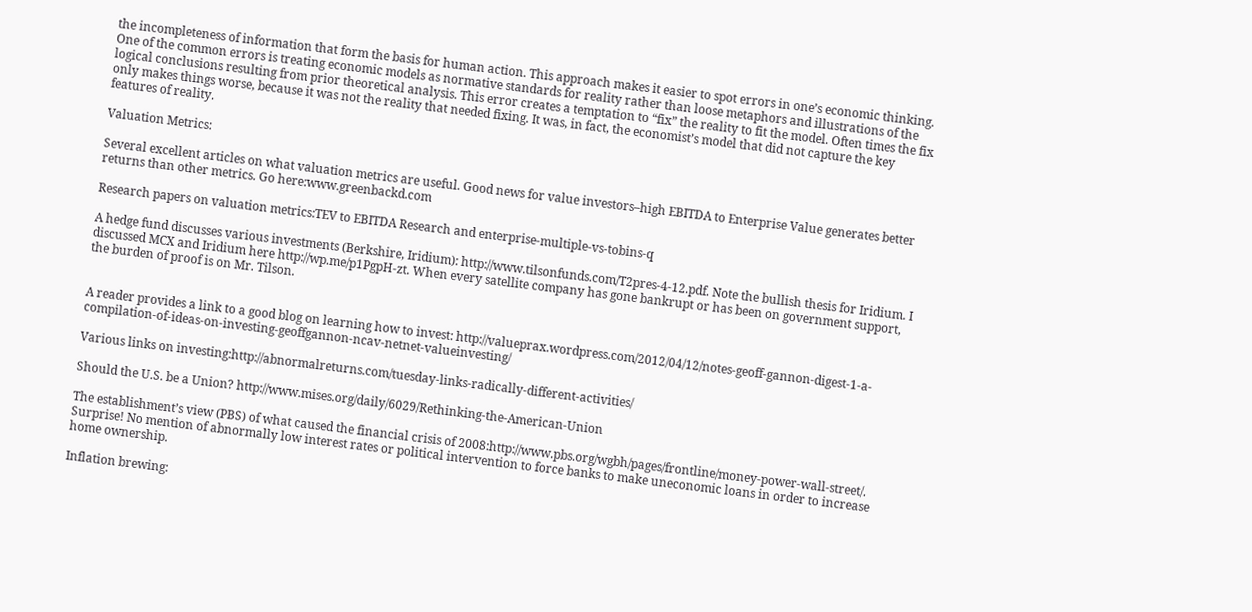the incompleteness of information that form the basis for human action. This approach makes it easier to spot errors in one’s economic thinking. One of the common errors is treating economic models as normative standards for reality rather than loose metaphors and illustrations of the logical conclusions resulting from prior theoretical analysis. This error creates a temptation to “fix” the reality to fit the model. Often times the fix only makes things worse, because it was not the reality that needed fixing. It was, in fact, the economist’s model that did not capture the key features of reality.

Valuation Metrics:

Several excellent articles on what valuation metrics are useful. Good news for value investors–high EBITDA to Enterprise Value generates better returns than other metrics. Go here:www.greenbackd.com

Research papers on valuation metrics:TEV to EBITDA Research and enterprise-multiple-vs-tobins-q

A hedge fund discusses various investments (Berkshire, Iridium): http://www.tilsonfunds.com/T2pres-4-12.pdf. Note the bullish thesis for Iridium. I discussed MCX and Iridium here http://wp.me/p1PgpH-zt. When every satellite company has gone bankrupt or has been on government support, the burden of proof is on Mr. Tilson.


A reader provides a link to a good blog on learning how to invest: http://valueprax.wordpress.com/2012/04/12/notes-geoff-gannon-digest-1-a-compilation-of-ideas-on-investing-geoffgannon-ncav-netnet-valueinvesting/

Various links on investing:http://abnormalreturns.com/tuesday-links-radically-different-activities/

Should the U.S. be a Union? http://www.mises.org/daily/6029/Rethinking-the-American-Union

The establishment’s view (PBS) of what caused the financial crisis of 2008:http://www.pbs.org/wgbh/pages/frontline/money-power-wall-street/. Surprise! No mention of abnormally low interest rates or political intervention to force banks to make uneconomic loans in order to increase home ownership.

Inflation brewing: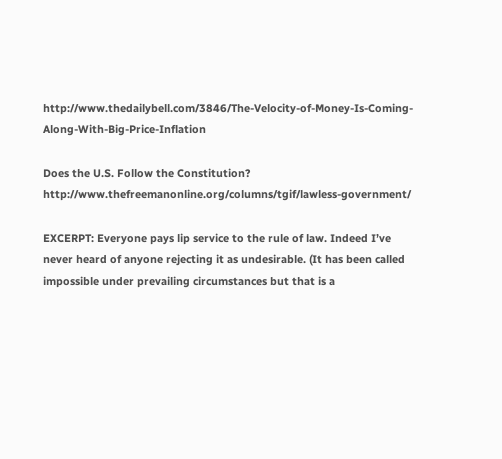http://www.thedailybell.com/3846/The-Velocity-of-Money-Is-Coming-Along-With-Big-Price-Inflation

Does the U.S. Follow the Constitution? http://www.thefreemanonline.org/columns/tgif/lawless-government/

EXCERPT: Everyone pays lip service to the rule of law. Indeed I’ve never heard of anyone rejecting it as undesirable. (It has been called impossible under prevailing circumstances but that is a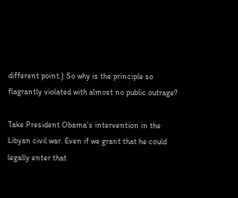different point.) So why is the principle so flagrantly violated with almost no public outrage?

Take President Obama’s intervention in the Libyan civil war. Even if we grant that he could legally enter that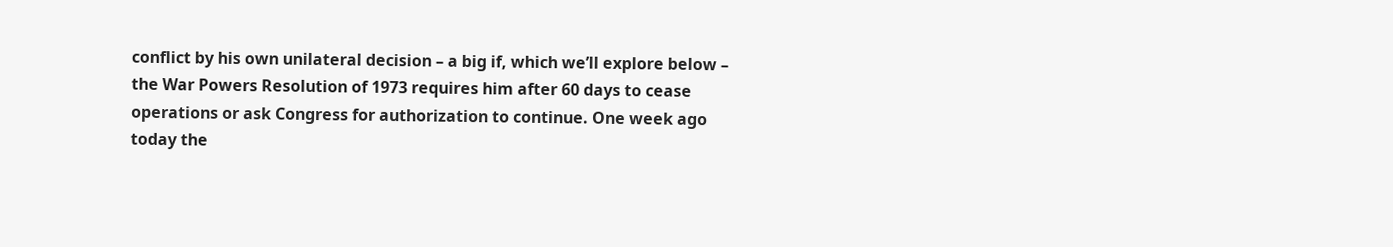conflict by his own unilateral decision – a big if, which we’ll explore below – the War Powers Resolution of 1973 requires him after 60 days to cease operations or ask Congress for authorization to continue. One week ago today the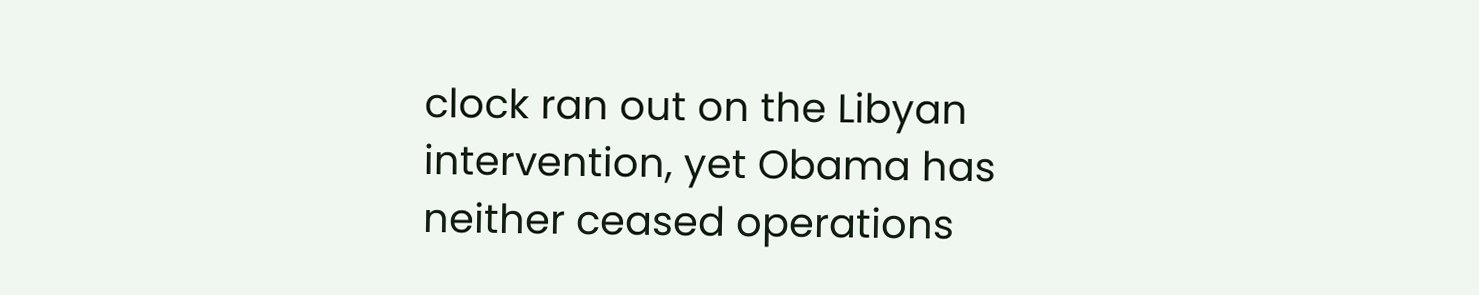clock ran out on the Libyan intervention, yet Obama has neither ceased operations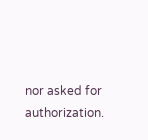nor asked for authorization.